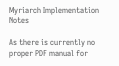Myriarch Implementation Notes

As there is currently no proper PDF manual for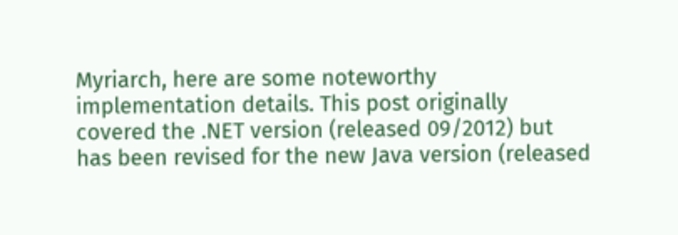Myriarch, here are some noteworthy implementation details. This post originally covered the .NET version (released 09/2012) but has been revised for the new Java version (released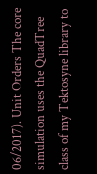06/2017). Unit Orders The core simulation uses the QuadTree class of my Tektosyne library to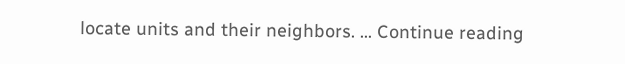locate units and their neighbors. … Continue reading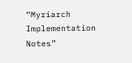“Myriarch Implementation Notes”